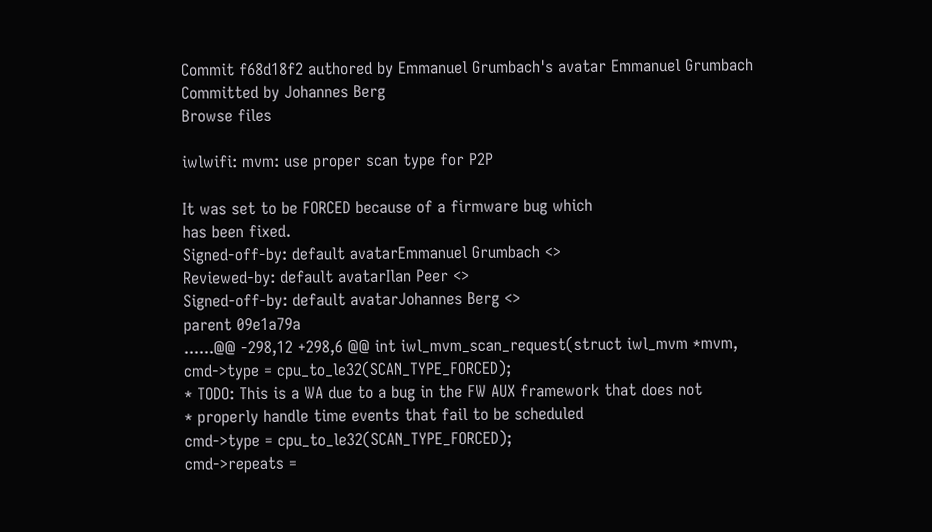Commit f68d18f2 authored by Emmanuel Grumbach's avatar Emmanuel Grumbach Committed by Johannes Berg
Browse files

iwlwifi: mvm: use proper scan type for P2P

It was set to be FORCED because of a firmware bug which
has been fixed.
Signed-off-by: default avatarEmmanuel Grumbach <>
Reviewed-by: default avatarIlan Peer <>
Signed-off-by: default avatarJohannes Berg <>
parent 09e1a79a
......@@ -298,12 +298,6 @@ int iwl_mvm_scan_request(struct iwl_mvm *mvm,
cmd->type = cpu_to_le32(SCAN_TYPE_FORCED);
* TODO: This is a WA due to a bug in the FW AUX framework that does not
* properly handle time events that fail to be scheduled
cmd->type = cpu_to_le32(SCAN_TYPE_FORCED);
cmd->repeats =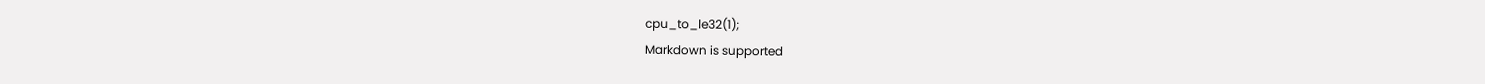cpu_to_le32(1);
Markdown is supported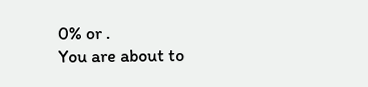0% or .
You are about to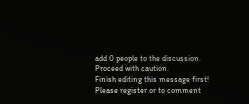add 0 people to the discussion. Proceed with caution.
Finish editing this message first!
Please register or to comment